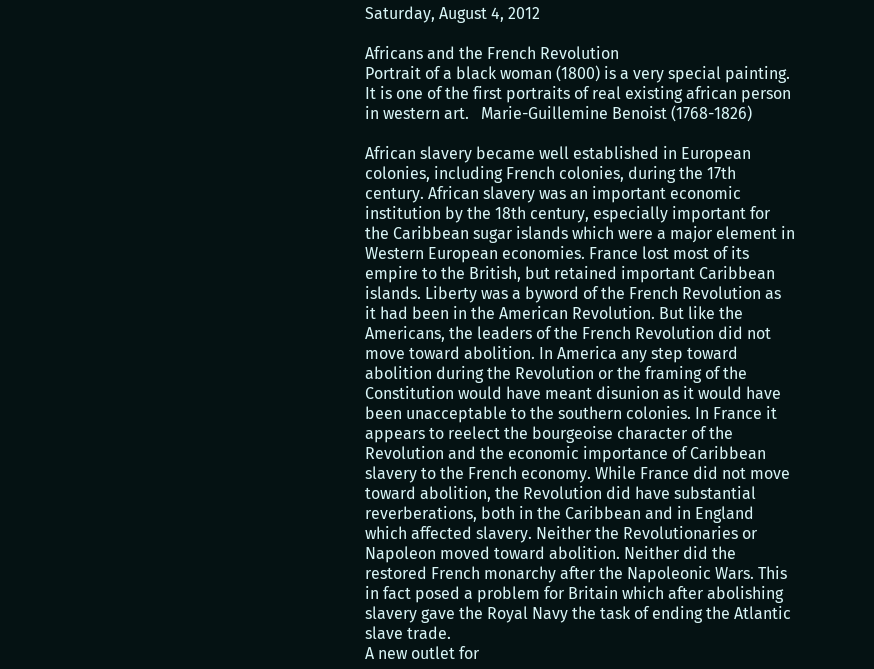Saturday, August 4, 2012

Africans and the French Revolution
Portrait of a black woman (1800) is a very special painting. It is one of the first portraits of real existing african person in western art.   Marie-Guillemine Benoist (1768-1826)

African slavery became well established in European colonies, including French colonies, during the 17th century. African slavery was an important economic institution by the 18th century, especially important for the Caribbean sugar islands which were a major element in Western European economies. France lost most of its empire to the British, but retained important Caribbean islands. Liberty was a byword of the French Revolution as it had been in the American Revolution. But like the Americans, the leaders of the French Revolution did not move toward abolition. In America any step toward abolition during the Revolution or the framing of the Constitution would have meant disunion as it would have been unacceptable to the southern colonies. In France it appears to reelect the bourgeoise character of the Revolution and the economic importance of Caribbean slavery to the French economy. While France did not move toward abolition, the Revolution did have substantial reverberations, both in the Caribbean and in England which affected slavery. Neither the Revolutionaries or Napoleon moved toward abolition. Neither did the restored French monarchy after the Napoleonic Wars. This in fact posed a problem for Britain which after abolishing slavery gave the Royal Navy the task of ending the Atlantic slave trade.
A new outlet for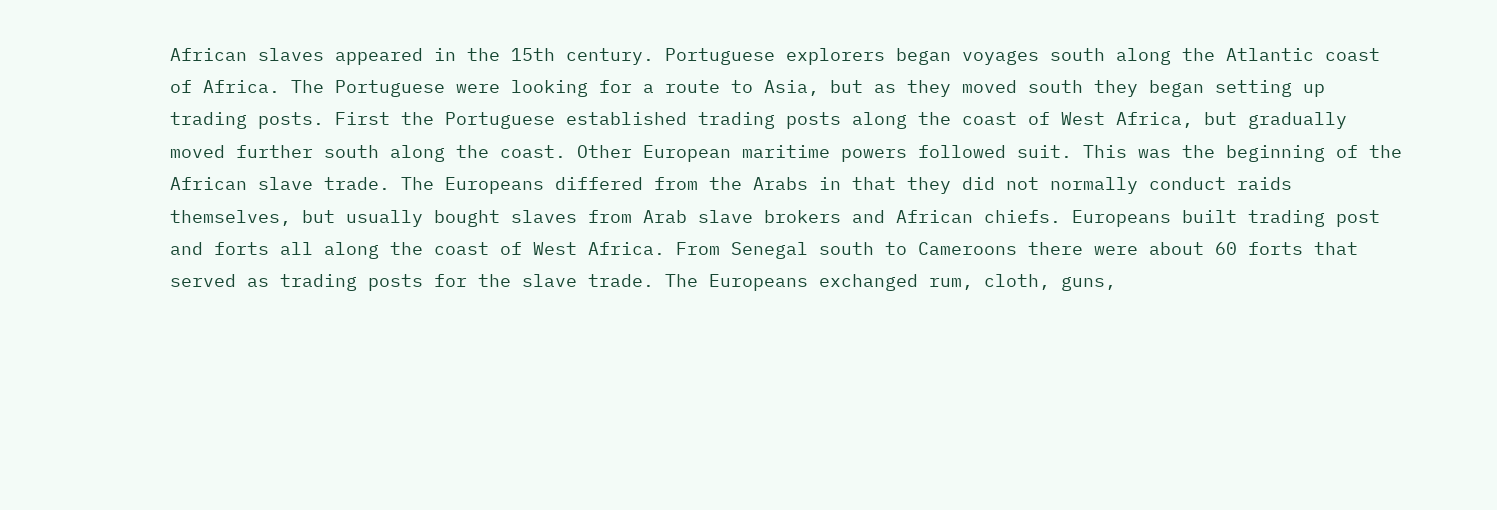African slaves appeared in the 15th century. Portuguese explorers began voyages south along the Atlantic coast of Africa. The Portuguese were looking for a route to Asia, but as they moved south they began setting up trading posts. First the Portuguese established trading posts along the coast of West Africa, but gradually moved further south along the coast. Other European maritime powers followed suit. This was the beginning of the African slave trade. The Europeans differed from the Arabs in that they did not normally conduct raids themselves, but usually bought slaves from Arab slave brokers and African chiefs. Europeans built trading post and forts all along the coast of West Africa. From Senegal south to Cameroons there were about 60 forts that served as trading posts for the slave trade. The Europeans exchanged rum, cloth, guns,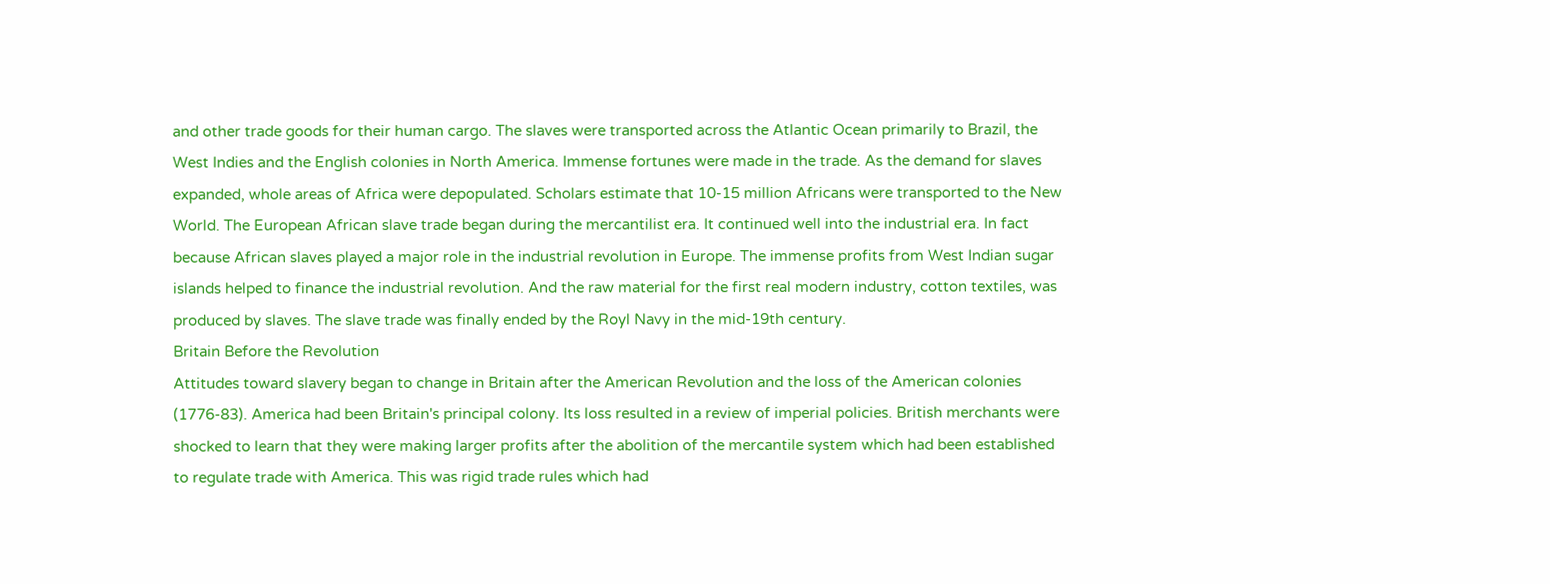and other trade goods for their human cargo. The slaves were transported across the Atlantic Ocean primarily to Brazil, the West Indies and the English colonies in North America. Immense fortunes were made in the trade. As the demand for slaves expanded, whole areas of Africa were depopulated. Scholars estimate that 10-15 million Africans were transported to the New World. The European African slave trade began during the mercantilist era. It continued well into the industrial era. In fact because African slaves played a major role in the industrial revolution in Europe. The immense profits from West Indian sugar islands helped to finance the industrial revolution. And the raw material for the first real modern industry, cotton textiles, was produced by slaves. The slave trade was finally ended by the Royl Navy in the mid-19th century.
Britain Before the Revolution
Attitudes toward slavery began to change in Britain after the American Revolution and the loss of the American colonies (1776-83). America had been Britain's principal colony. Its loss resulted in a review of imperial policies. British merchants were shocked to learn that they were making larger profits after the abolition of the mercantile system which had been established to regulate trade with America. This was rigid trade rules which had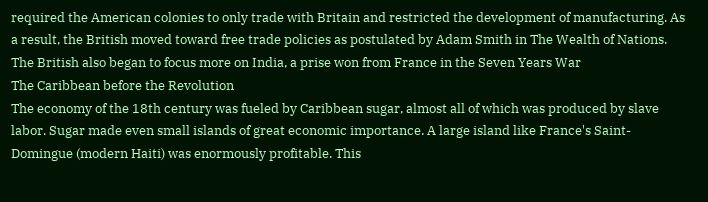required the American colonies to only trade with Britain and restricted the development of manufacturing. As a result, the British moved toward free trade policies as postulated by Adam Smith in The Wealth of Nations. The British also began to focus more on India, a prise won from France in the Seven Years War
The Caribbean before the Revolution
The economy of the 18th century was fueled by Caribbean sugar, almost all of which was produced by slave labor. Sugar made even small islands of great economic importance. A large island like France's Saint-Domingue (modern Haiti) was enormously profitable. This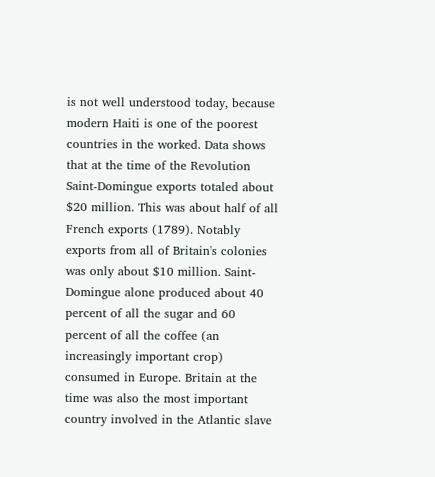is not well understood today, because modern Haiti is one of the poorest countries in the worked. Data shows that at the time of the Revolution Saint-Domingue exports totaled about $20 million. This was about half of all French exports (1789). Notably exports from all of Britain's colonies was only about $10 million. Saint-Domingue alone produced about 40 percent of all the sugar and 60 percent of all the coffee (an increasingly important crop) consumed in Europe. Britain at the time was also the most important country involved in the Atlantic slave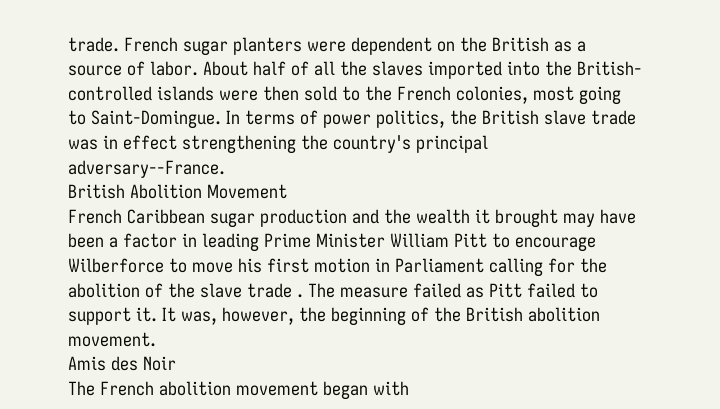trade. French sugar planters were dependent on the British as a source of labor. About half of all the slaves imported into the British-controlled islands were then sold to the French colonies, most going to Saint-Domingue. In terms of power politics, the British slave trade was in effect strengthening the country's principal adversary--France.
British Abolition Movement
French Caribbean sugar production and the wealth it brought may have been a factor in leading Prime Minister William Pitt to encourage Wilberforce to move his first motion in Parliament calling for the abolition of the slave trade . The measure failed as Pitt failed to support it. It was, however, the beginning of the British abolition movement.
Amis des Noir
The French abolition movement began with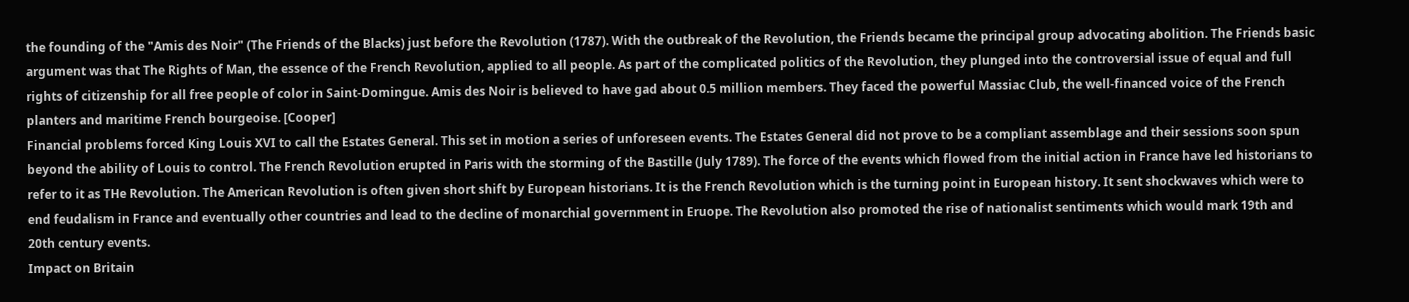the founding of the "Amis des Noir" (The Friends of the Blacks) just before the Revolution (1787). With the outbreak of the Revolution, the Friends became the principal group advocating abolition. The Friends basic argument was that The Rights of Man, the essence of the French Revolution, applied to all people. As part of the complicated politics of the Revolution, they plunged into the controversial issue of equal and full rights of citizenship for all free people of color in Saint-Domingue. Amis des Noir is believed to have gad about 0.5 million members. They faced the powerful Massiac Club, the well-financed voice of the French planters and maritime French bourgeoise. [Cooper]
Financial problems forced King Louis XVI to call the Estates General. This set in motion a series of unforeseen events. The Estates General did not prove to be a compliant assemblage and their sessions soon spun beyond the ability of Louis to control. The French Revolution erupted in Paris with the storming of the Bastille (July 1789). The force of the events which flowed from the initial action in France have led historians to refer to it as THe Revolution. The American Revolution is often given short shift by European historians. It is the French Revolution which is the turning point in European history. It sent shockwaves which were to end feudalism in France and eventually other countries and lead to the decline of monarchial government in Eruope. The Revolution also promoted the rise of nationalist sentiments which would mark 19th and 20th century events.
Impact on Britain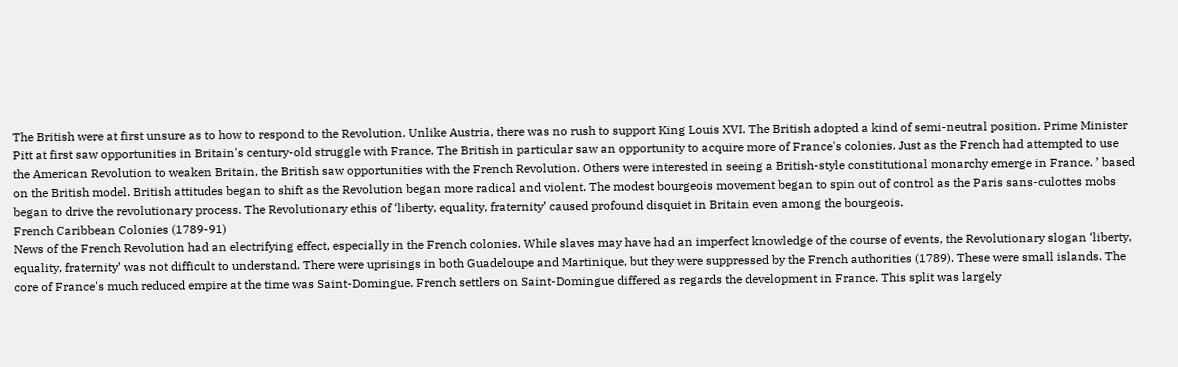The British were at first unsure as to how to respond to the Revolution. Unlike Austria, there was no rush to support King Louis XVI. The British adopted a kind of semi-neutral position. Prime Minister Pitt at first saw opportunities in Britain's century-old struggle with France. The British in particular saw an opportunity to acquire more of France's colonies. Just as the French had attempted to use the American Revolution to weaken Britain, the British saw opportunities with the French Revolution. Others were interested in seeing a British-style constitutional monarchy emerge in France. ’ based on the British model. British attitudes began to shift as the Revolution began more radical and violent. The modest bourgeois movement began to spin out of control as the Paris sans-culottes mobs began to drive the revolutionary process. The Revolutionary ethis of ‘liberty, equality, fraternity’ caused profound disquiet in Britain even among the bourgeois.
French Caribbean Colonies (1789-91)
News of the French Revolution had an electrifying effect, especially in the French colonies. While slaves may have had an imperfect knowledge of the course of events, the Revolutionary slogan ‘liberty, equality, fraternity’ was not difficult to understand. There were uprisings in both Guadeloupe and Martinique, but they were suppressed by the French authorities (1789). These were small islands. The core of France's much reduced empire at the time was Saint-Domingue. French settlers on Saint-Domingue differed as regards the development in France. This split was largely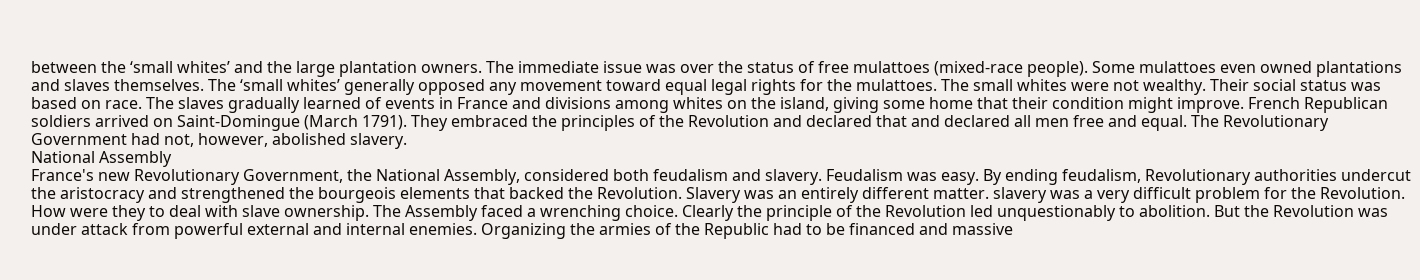between the ‘small whites’ and the large plantation owners. The immediate issue was over the status of free mulattoes (mixed-race people). Some mulattoes even owned plantations and slaves themselves. The ‘small whites’ generally opposed any movement toward equal legal rights for the mulattoes. The small whites were not wealthy. Their social status was based on race. The slaves gradually learned of events in France and divisions among whites on the island, giving some home that their condition might improve. French Republican soldiers arrived on Saint-Domingue (March 1791). They embraced the principles of the Revolution and declared that and declared all men free and equal. The Revolutionary Government had not, however, abolished slavery.
National Assembly
France's new Revolutionary Government, the National Assembly, considered both feudalism and slavery. Feudalism was easy. By ending feudalism, Revolutionary authorities undercut the aristocracy and strengthened the bourgeois elements that backed the Revolution. Slavery was an entirely different matter. slavery was a very difficult problem for the Revolution. How were they to deal with slave ownership. The Assembly faced a wrenching choice. Clearly the principle of the Revolution led unquestionably to abolition. But the Revolution was under attack from powerful external and internal enemies. Organizing the armies of the Republic had to be financed and massive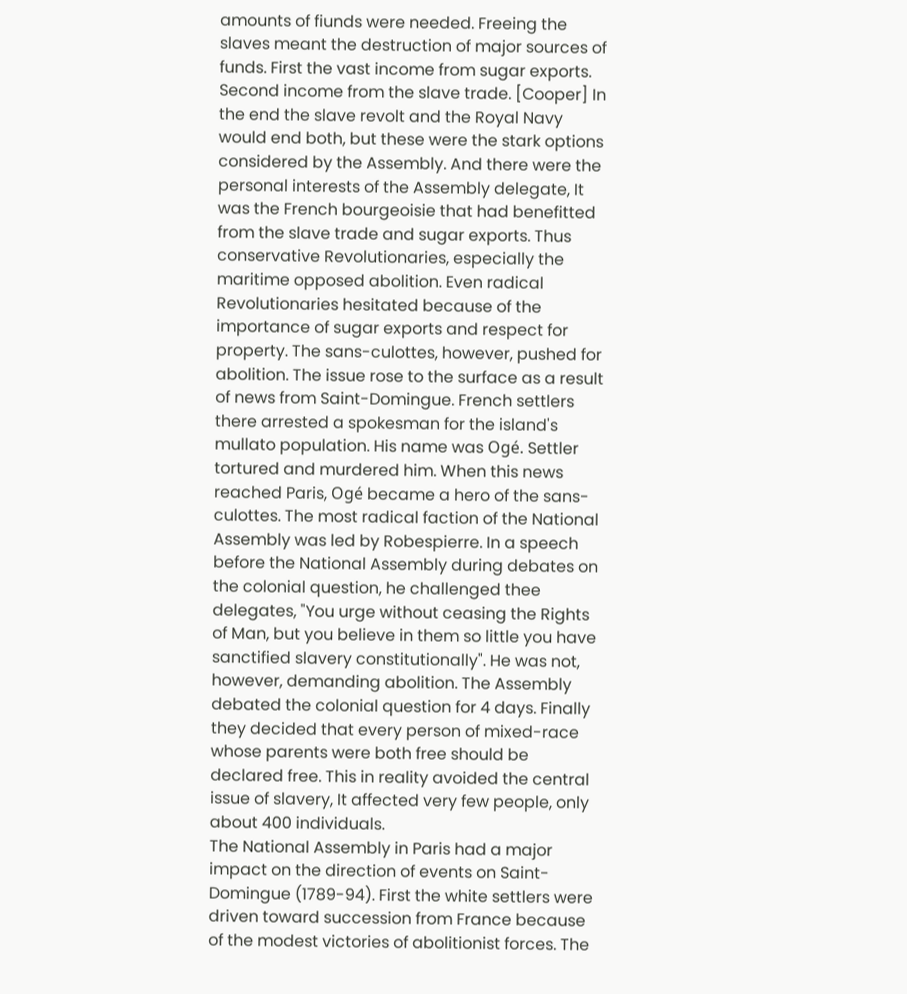amounts of fiunds were needed. Freeing the slaves meant the destruction of major sources of funds. First the vast income from sugar exports. Second income from the slave trade. [Cooper] In the end the slave revolt and the Royal Navy would end both, but these were the stark options considered by the Assembly. And there were the personal interests of the Assembly delegate, It was the French bourgeoisie that had benefitted from the slave trade and sugar exports. Thus conservative Revolutionaries, especially the maritime opposed abolition. Even radical Revolutionaries hesitated because of the importance of sugar exports and respect for property. The sans-culottes, however, pushed for abolition. The issue rose to the surface as a result of news from Saint-Domingue. French settlers there arrested a spokesman for the island's mullato population. His name was Ogé. Settler tortured and murdered him. When this news reached Paris, Ogé became a hero of the sans-culottes. The most radical faction of the National Assembly was led by Robespierre. In a speech before the National Assembly during debates on the colonial question, he challenged thee delegates, "You urge without ceasing the Rights of Man, but you believe in them so little you have sanctified slavery constitutionally". He was not, however, demanding abolition. The Assembly debated the colonial question for 4 days. Finally they decided that every person of mixed-race whose parents were both free should be declared free. This in reality avoided the central issue of slavery, It affected very few people, only about 400 individuals.
The National Assembly in Paris had a major impact on the direction of events on Saint-Domingue (1789-94). First the white settlers were driven toward succession from France because of the modest victories of abolitionist forces. The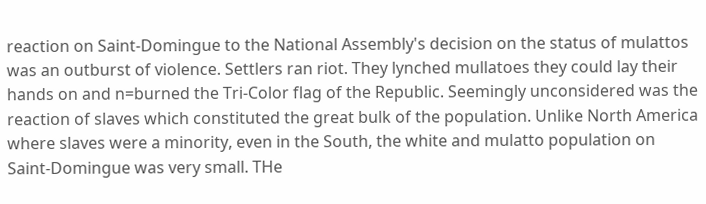reaction on Saint-Domingue to the National Assembly's decision on the status of mulattos was an outburst of violence. Settlers ran riot. They lynched mullatoes they could lay their hands on and n=burned the Tri-Color flag of the Republic. Seemingly unconsidered was the reaction of slaves which constituted the great bulk of the population. Unlike North America where slaves were a minority, even in the South, the white and mulatto population on Saint-Domingue was very small. THe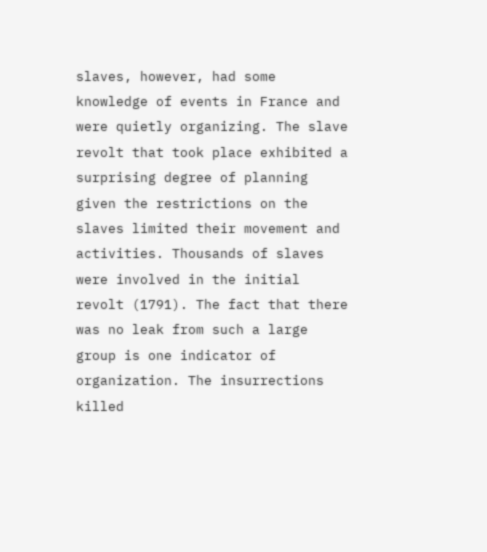slaves, however, had some knowledge of events in France and were quietly organizing. The slave revolt that took place exhibited a surprising degree of planning given the restrictions on the slaves limited their movement and activities. Thousands of slaves were involved in the initial revolt (1791). The fact that there was no leak from such a large group is one indicator of organization. The insurrections killed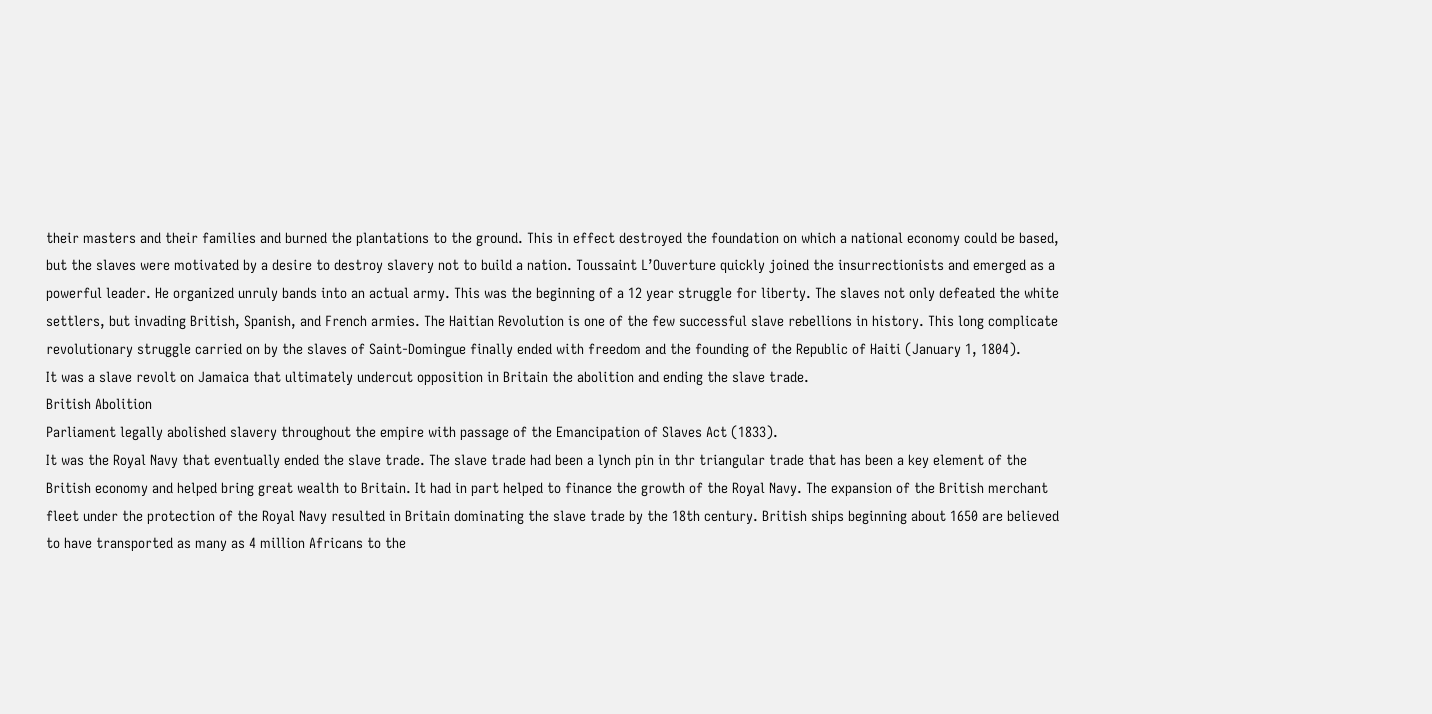their masters and their families and burned the plantations to the ground. This in effect destroyed the foundation on which a national economy could be based, but the slaves were motivated by a desire to destroy slavery not to build a nation. Toussaint L’Ouverture quickly joined the insurrectionists and emerged as a powerful leader. He organized unruly bands into an actual army. This was the beginning of a 12 year struggle for liberty. The slaves not only defeated the white settlers, but invading British, Spanish, and French armies. The Haitian Revolution is one of the few successful slave rebellions in history. This long complicate revolutionary struggle carried on by the slaves of Saint-Domingue finally ended with freedom and the founding of the Republic of Haiti (January 1, 1804).
It was a slave revolt on Jamaica that ultimately undercut opposition in Britain the abolition and ending the slave trade.
British Abolition
Parliament legally abolished slavery throughout the empire with passage of the Emancipation of Slaves Act (1833).
It was the Royal Navy that eventually ended the slave trade. The slave trade had been a lynch pin in thr triangular trade that has been a key element of the British economy and helped bring great wealth to Britain. It had in part helped to finance the growth of the Royal Navy. The expansion of the British merchant fleet under the protection of the Royal Navy resulted in Britain dominating the slave trade by the 18th century. British ships beginning about 1650 are believed to have transported as many as 4 million Africans to the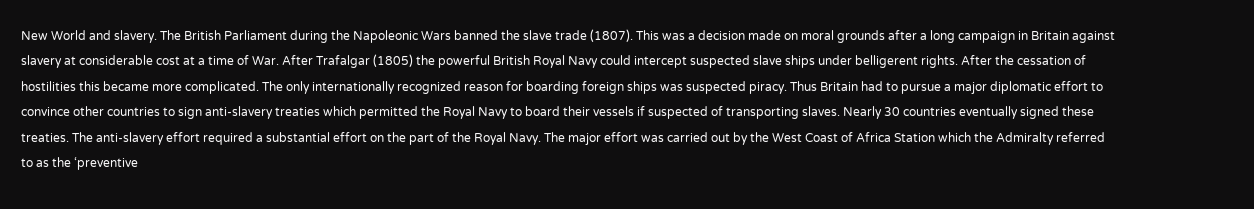New World and slavery. The British Parliament during the Napoleonic Wars banned the slave trade (1807). This was a decision made on moral grounds after a long campaign in Britain against slavery at considerable cost at a time of War. After Trafalgar (1805) the powerful British Royal Navy could intercept suspected slave ships under belligerent rights. After the cessation of hostilities this became more complicated. The only internationally recognized reason for boarding foreign ships was suspected piracy. Thus Britain had to pursue a major diplomatic effort to convince other countries to sign anti-slavery treaties which permitted the Royal Navy to board their vessels if suspected of transporting slaves. Nearly 30 countries eventually signed these treaties. The anti-slavery effort required a substantial effort on the part of the Royal Navy. The major effort was carried out by the West Coast of Africa Station which the Admiralty referred to as the ‘preventive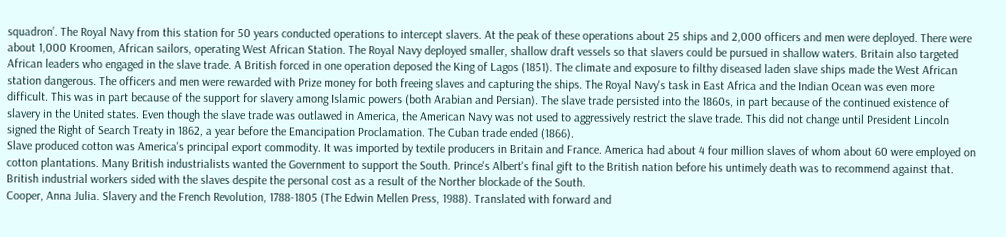squadron’. The Royal Navy from this station for 50 years conducted operations to intercept slavers. At the peak of these operations about 25 ships and 2,000 officers and men were deployed. There were about 1,000 Kroomen, African sailors, operating West African Station. The Royal Navy deployed smaller, shallow draft vessels so that slavers could be pursued in shallow waters. Britain also targeted African leaders who engaged in the slave trade. A British forced in one operation deposed the King of Lagos (1851). The climate and exposure to filthy diseased laden slave ships made the West African station dangerous. The officers and men were rewarded with Prize money for both freeing slaves and capturing the ships. The Royal Navy's task in East Africa and the Indian Ocean was even more difficult. This was in part because of the support for slavery among Islamic powers (both Arabian and Persian). The slave trade persisted into the 1860s, in part because of the continued existence of slavery in the United states. Even though the slave trade was outlawed in America, the American Navy was not used to aggressively restrict the slave trade. This did not change until President Lincoln signed the Right of Search Treaty in 1862, a year before the Emancipation Proclamation. The Cuban trade ended (1866).
Slave produced cotton was America's principal export commodity. It was imported by textile producers in Britain and France. America had about 4 four million slaves of whom about 60 were employed on cotton plantations. Many British industrialists wanted the Government to support the South. Prince's Albert's final gift to the British nation before his untimely death was to recommend against that. British industrial workers sided with the slaves despite the personal cost as a result of the Norther blockade of the South.
Cooper, Anna Julia. Slavery and the French Revolution, 1788-1805 (The Edwin Mellen Press, 1988). Translated with forward and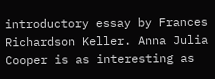introductory essay by Frances Richardson Keller. Anna Julia Cooper is as interesting as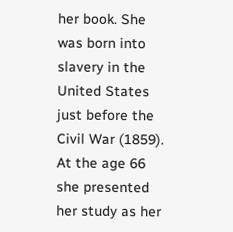her book. She was born into slavery in the United States just before the Civil War (1859). At the age 66 she presented her study as her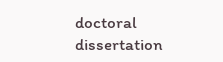doctoral dissertation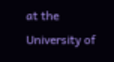at the University of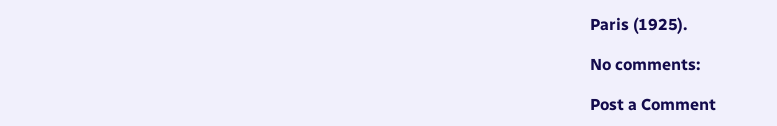Paris (1925).

No comments:

Post a Comment